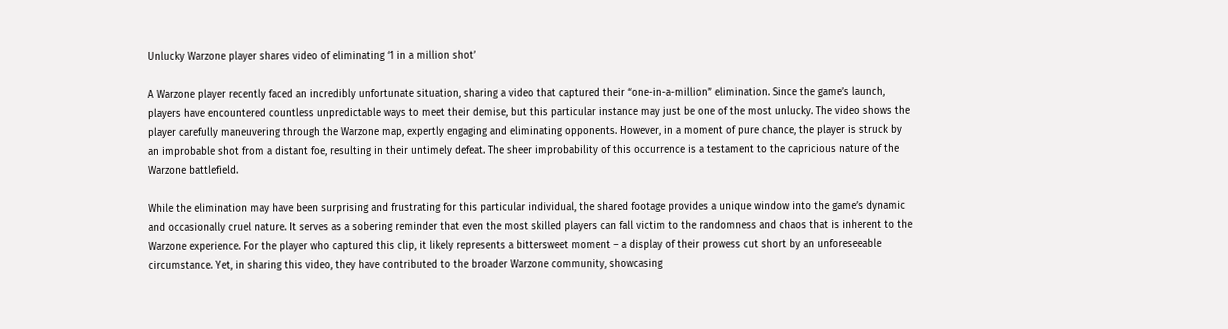Unlucky Warzone player shares video of eliminating ‘1 in a million shot’

A Warzone player recently faced an incredibly unfortunate situation, sharing a video that captured their “one-in-a-million” elimination. Since the game’s launch, players have encountered countless unpredictable ways to meet their demise, but this particular instance may just be one of the most unlucky. The video shows the player carefully maneuvering through the Warzone map, expertly engaging and eliminating opponents. However, in a moment of pure chance, the player is struck by an improbable shot from a distant foe, resulting in their untimely defeat. The sheer improbability of this occurrence is a testament to the capricious nature of the Warzone battlefield.

While the elimination may have been surprising and frustrating for this particular individual, the shared footage provides a unique window into the game’s dynamic and occasionally cruel nature. It serves as a sobering reminder that even the most skilled players can fall victim to the randomness and chaos that is inherent to the Warzone experience. For the player who captured this clip, it likely represents a bittersweet moment – a display of their prowess cut short by an unforeseeable circumstance. Yet, in sharing this video, they have contributed to the broader Warzone community, showcasing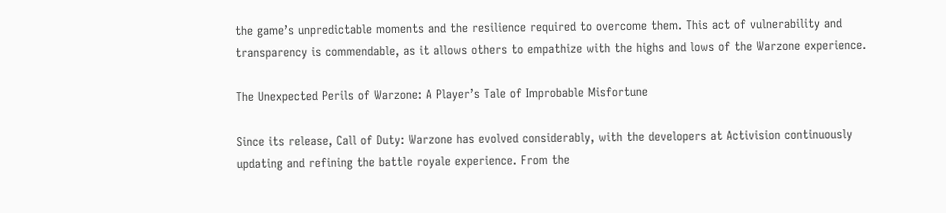the game’s unpredictable moments and the resilience required to overcome them. This act of vulnerability and transparency is commendable, as it allows others to empathize with the highs and lows of the Warzone experience.

The Unexpected Perils of Warzone: A Player’s Tale of Improbable Misfortune

Since its release, Call of Duty: Warzone has evolved considerably, with the developers at Activision continuously updating and refining the battle royale experience. From the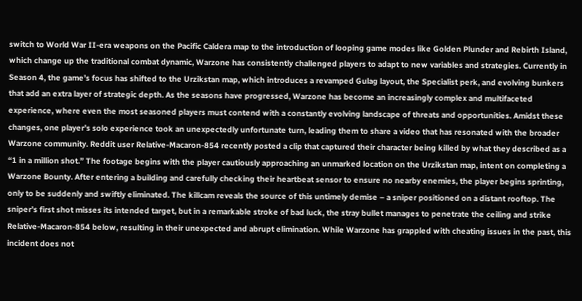switch to World War II-era weapons on the Pacific Caldera map to the introduction of looping game modes like Golden Plunder and Rebirth Island, which change up the traditional combat dynamic, Warzone has consistently challenged players to adapt to new variables and strategies. Currently in Season 4, the game’s focus has shifted to the Urzikstan map, which introduces a revamped Gulag layout, the Specialist perk, and evolving bunkers that add an extra layer of strategic depth. As the seasons have progressed, Warzone has become an increasingly complex and multifaceted experience, where even the most seasoned players must contend with a constantly evolving landscape of threats and opportunities. Amidst these changes, one player’s solo experience took an unexpectedly unfortunate turn, leading them to share a video that has resonated with the broader Warzone community. Reddit user Relative-Macaron-854 recently posted a clip that captured their character being killed by what they described as a “1 in a million shot.” The footage begins with the player cautiously approaching an unmarked location on the Urzikstan map, intent on completing a Warzone Bounty. After entering a building and carefully checking their heartbeat sensor to ensure no nearby enemies, the player begins sprinting, only to be suddenly and swiftly eliminated. The killcam reveals the source of this untimely demise – a sniper positioned on a distant rooftop. The sniper’s first shot misses its intended target, but in a remarkable stroke of bad luck, the stray bullet manages to penetrate the ceiling and strike Relative-Macaron-854 below, resulting in their unexpected and abrupt elimination. While Warzone has grappled with cheating issues in the past, this incident does not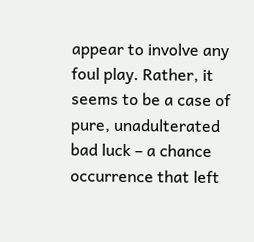appear to involve any foul play. Rather, it seems to be a case of pure, unadulterated bad luck – a chance occurrence that left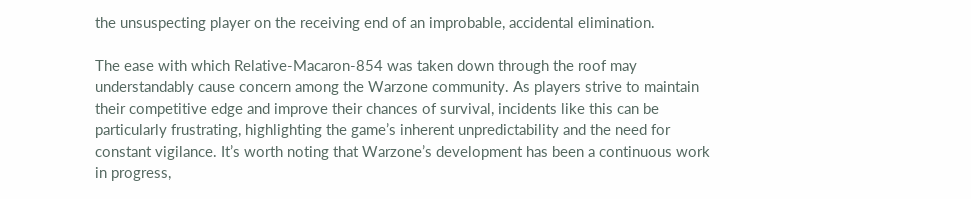the unsuspecting player on the receiving end of an improbable, accidental elimination.

The ease with which Relative-Macaron-854 was taken down through the roof may understandably cause concern among the Warzone community. As players strive to maintain their competitive edge and improve their chances of survival, incidents like this can be particularly frustrating, highlighting the game’s inherent unpredictability and the need for constant vigilance. It’s worth noting that Warzone’s development has been a continuous work in progress,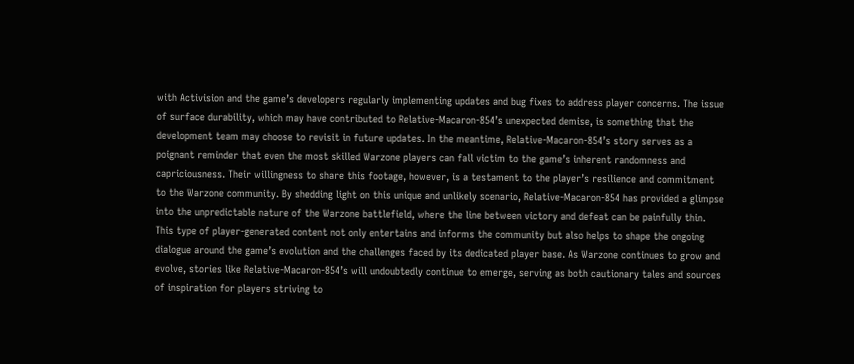with Activision and the game’s developers regularly implementing updates and bug fixes to address player concerns. The issue of surface durability, which may have contributed to Relative-Macaron-854’s unexpected demise, is something that the development team may choose to revisit in future updates. In the meantime, Relative-Macaron-854’s story serves as a poignant reminder that even the most skilled Warzone players can fall victim to the game’s inherent randomness and capriciousness. Their willingness to share this footage, however, is a testament to the player’s resilience and commitment to the Warzone community. By shedding light on this unique and unlikely scenario, Relative-Macaron-854 has provided a glimpse into the unpredictable nature of the Warzone battlefield, where the line between victory and defeat can be painfully thin. This type of player-generated content not only entertains and informs the community but also helps to shape the ongoing dialogue around the game’s evolution and the challenges faced by its dedicated player base. As Warzone continues to grow and evolve, stories like Relative-Macaron-854’s will undoubtedly continue to emerge, serving as both cautionary tales and sources of inspiration for players striving to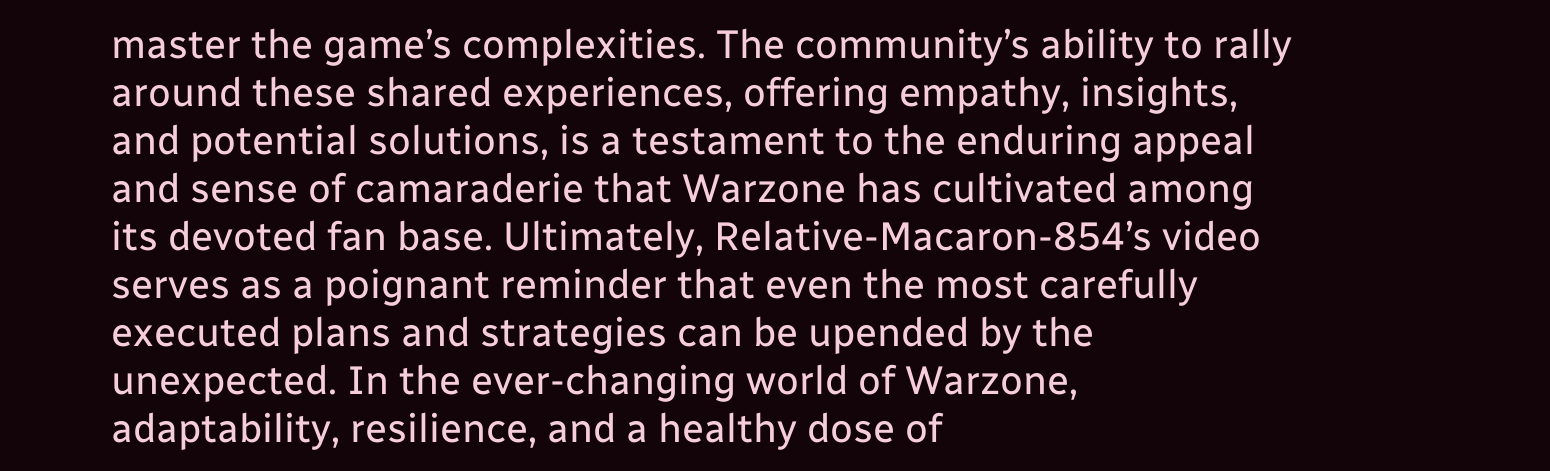master the game’s complexities. The community’s ability to rally around these shared experiences, offering empathy, insights, and potential solutions, is a testament to the enduring appeal and sense of camaraderie that Warzone has cultivated among its devoted fan base. Ultimately, Relative-Macaron-854’s video serves as a poignant reminder that even the most carefully executed plans and strategies can be upended by the unexpected. In the ever-changing world of Warzone, adaptability, resilience, and a healthy dose of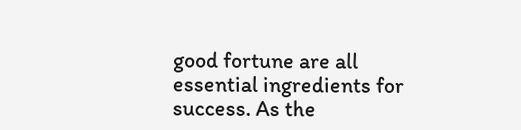good fortune are all essential ingredients for success. As the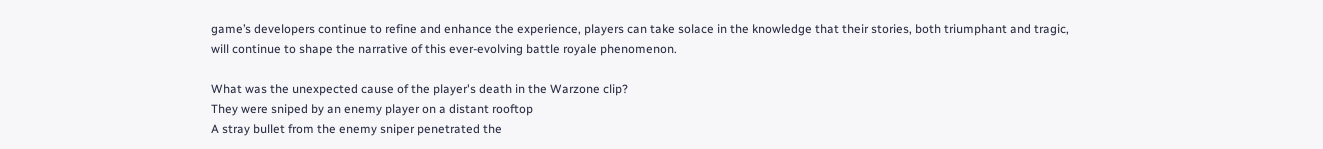game’s developers continue to refine and enhance the experience, players can take solace in the knowledge that their stories, both triumphant and tragic, will continue to shape the narrative of this ever-evolving battle royale phenomenon.

What was the unexpected cause of the player's death in the Warzone clip?
They were sniped by an enemy player on a distant rooftop
A stray bullet from the enemy sniper penetrated the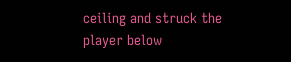ceiling and struck the player below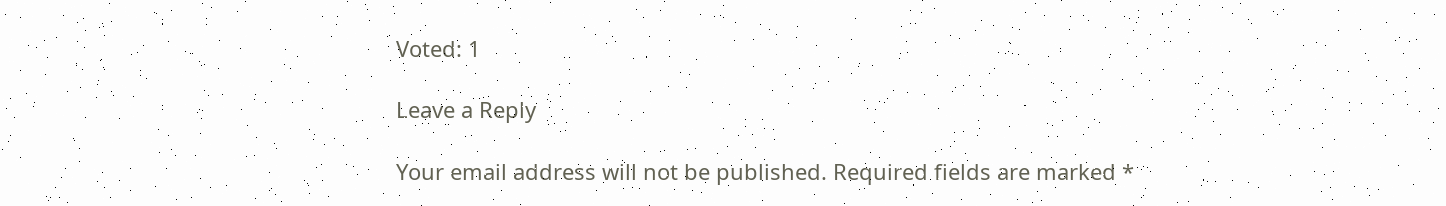Voted: 1

Leave a Reply

Your email address will not be published. Required fields are marked *